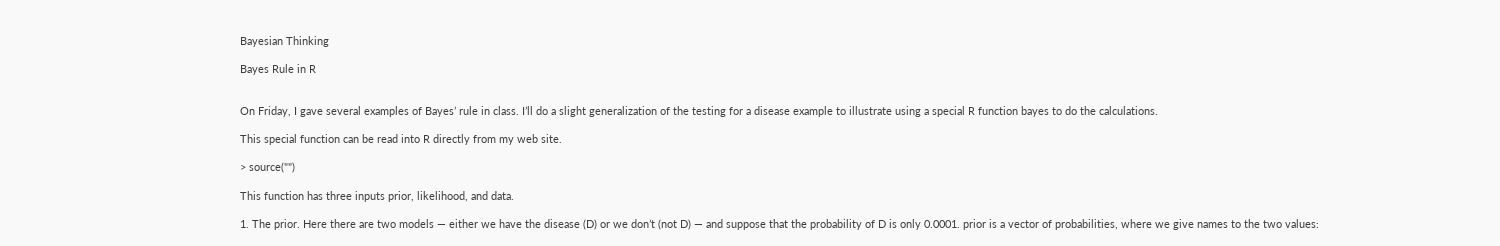Bayesian Thinking

Bayes Rule in R


On Friday, I gave several examples of Bayes’ rule in class. I’ll do a slight generalization of the testing for a disease example to illustrate using a special R function bayes to do the calculations.

This special function can be read into R directly from my web site.

> source("")

This function has three inputs prior, likelihood, and data.

1. The prior. Here there are two models — either we have the disease (D) or we don’t (not D) — and suppose that the probability of D is only 0.0001. prior is a vector of probabilities, where we give names to the two values: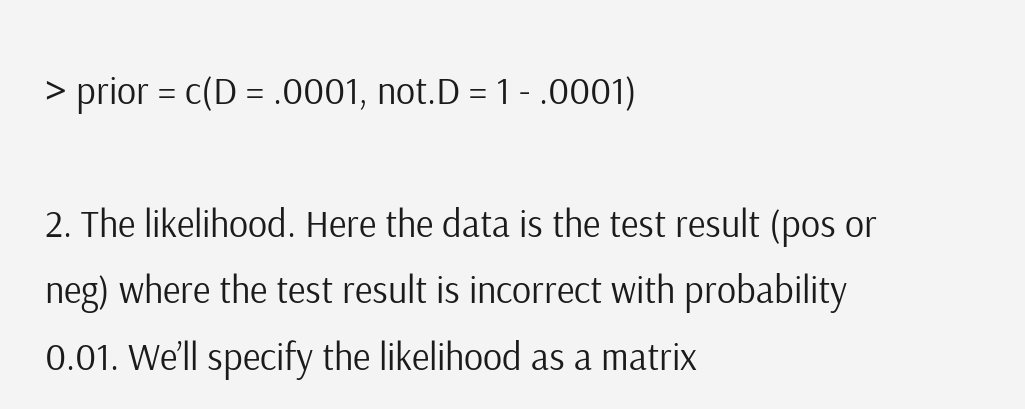> prior = c(D = .0001, not.D = 1 - .0001)

2. The likelihood. Here the data is the test result (pos or neg) where the test result is incorrect with probability 0.01. We’ll specify the likelihood as a matrix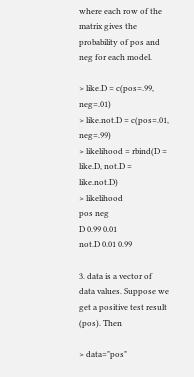where each row of the matrix gives the probability of pos and neg for each model.

> like.D = c(pos=.99, neg=.01)
> like.not.D = c(pos=.01, neg=.99)
> likelihood = rbind(D = like.D, not.D = like.not.D)
> likelihood
pos neg
D 0.99 0.01
not.D 0.01 0.99

3. data is a vector of data values. Suppose we get a positive test result (pos). Then

> data="pos"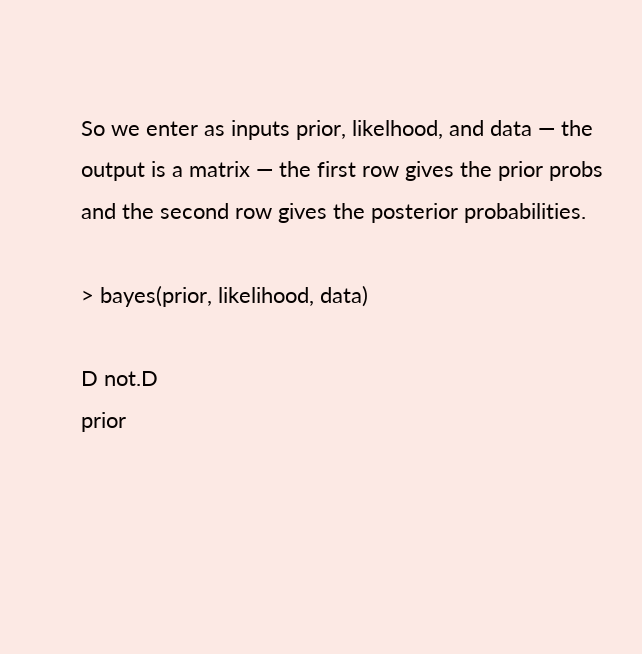So we enter as inputs prior, likelhood, and data — the output is a matrix — the first row gives the prior probs and the second row gives the posterior probabilities.

> bayes(prior, likelihood, data)

D not.D
prior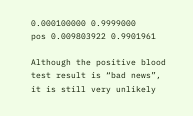0.000100000 0.9999000
pos 0.009803922 0.9901961

Although the positive blood test result is “bad news”, it is still very unlikely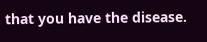that you have the disease.